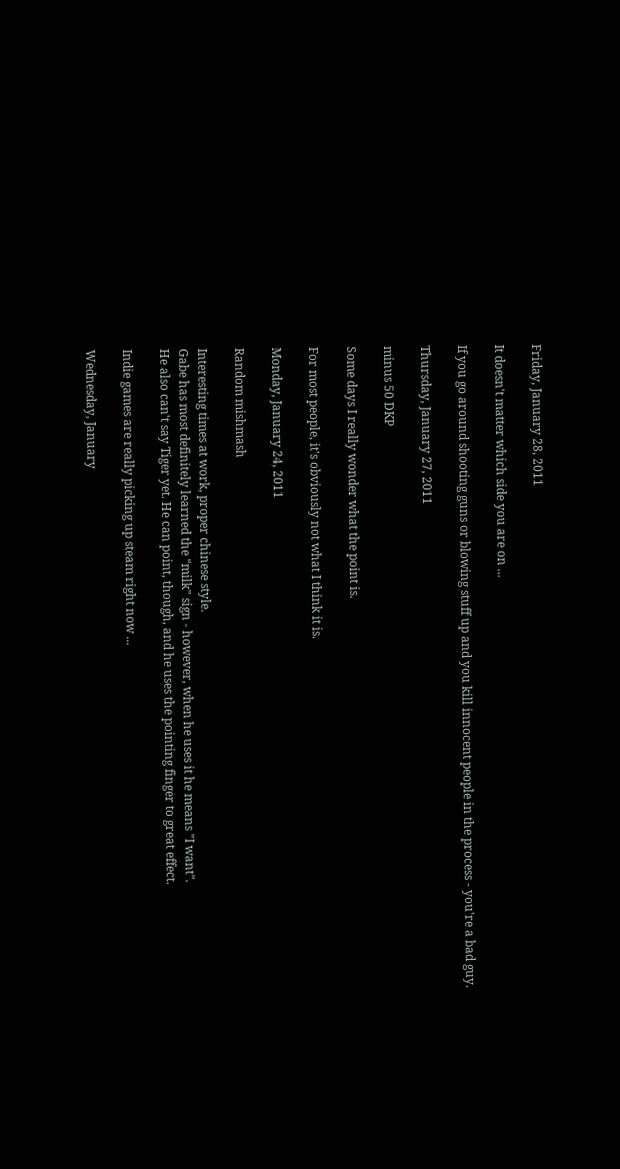Friday, January 28, 2011

It doesn't matter which side you are on ...

If you go around shooting guns or blowing stuff up and you kill innocent people in the process - you're a bad guy.

Thursday, January 27, 2011

minus 50 DKP

Some days I really wonder what the point is.

For most people, it's obviously not what I think it is.

Monday, January 24, 2011

Random mishmash

Interesting times at work, proper chinese style.
Gabe has most definitely learned the "milk" sign - however, when he uses it he means "I want".
He also can't say Tiger yet. He can point, though, and he uses the pointing finger to great effect.

Indie games are really picking up steam right now ...

Wednesday, January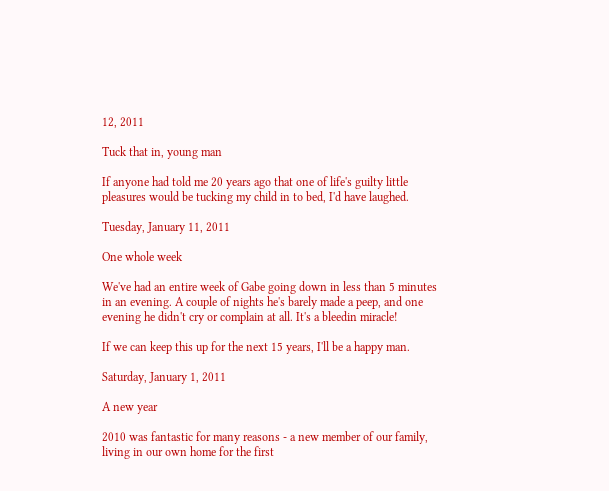12, 2011

Tuck that in, young man

If anyone had told me 20 years ago that one of life's guilty little pleasures would be tucking my child in to bed, I'd have laughed.

Tuesday, January 11, 2011

One whole week

We've had an entire week of Gabe going down in less than 5 minutes in an evening. A couple of nights he's barely made a peep, and one evening he didn't cry or complain at all. It's a bleedin miracle!

If we can keep this up for the next 15 years, I'll be a happy man.

Saturday, January 1, 2011

A new year

2010 was fantastic for many reasons - a new member of our family, living in our own home for the first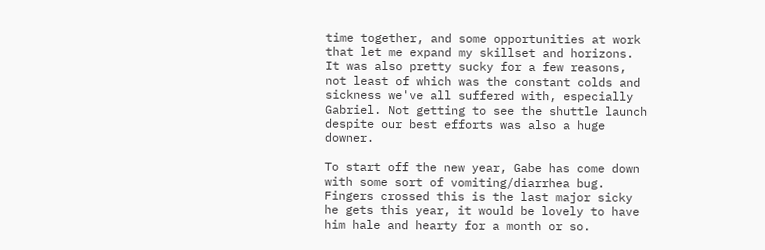time together, and some opportunities at work that let me expand my skillset and horizons. It was also pretty sucky for a few reasons, not least of which was the constant colds and sickness we've all suffered with, especially Gabriel. Not getting to see the shuttle launch despite our best efforts was also a huge downer.

To start off the new year, Gabe has come down with some sort of vomiting/diarrhea bug. Fingers crossed this is the last major sicky he gets this year, it would be lovely to have him hale and hearty for a month or so.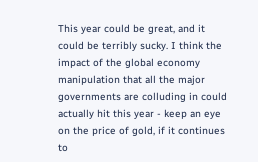This year could be great, and it could be terribly sucky. I think the impact of the global economy manipulation that all the major governments are colluding in could actually hit this year - keep an eye on the price of gold, if it continues to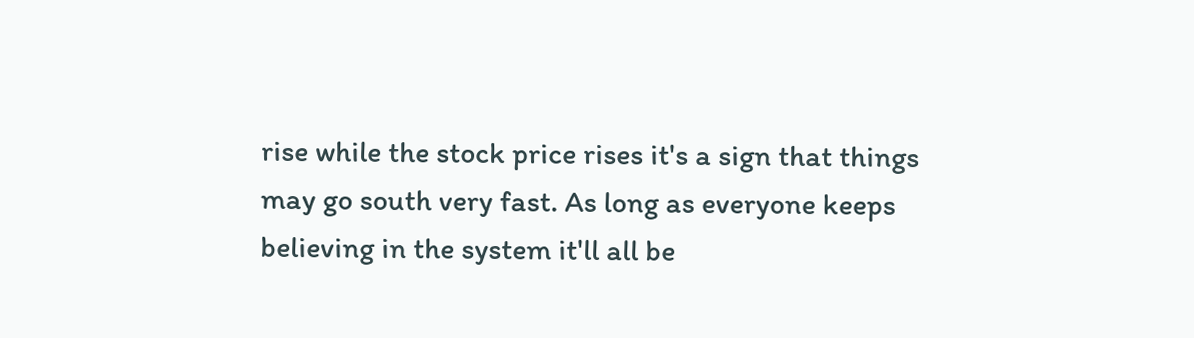rise while the stock price rises it's a sign that things may go south very fast. As long as everyone keeps believing in the system it'll all be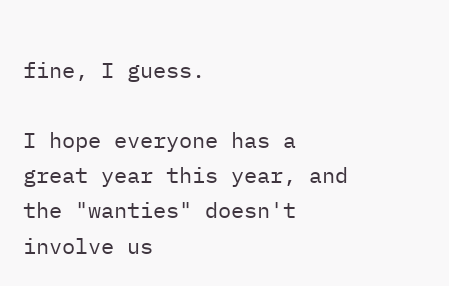fine, I guess.

I hope everyone has a great year this year, and the "wanties" doesn't involve us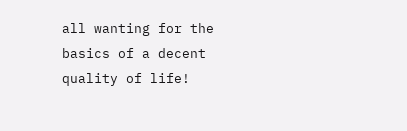all wanting for the basics of a decent quality of life!